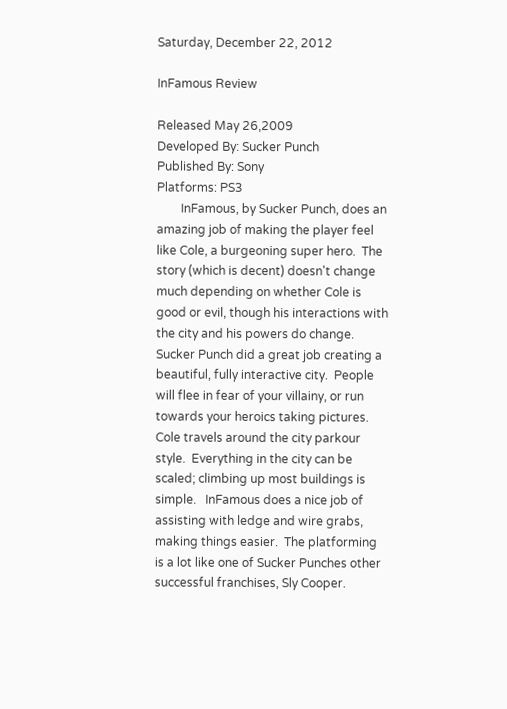Saturday, December 22, 2012

InFamous Review

Released May 26,2009
Developed By: Sucker Punch
Published By: Sony
Platforms: PS3
        InFamous, by Sucker Punch, does an amazing job of making the player feel like Cole, a burgeoning super hero.  The story (which is decent) doesn't change much depending on whether Cole is good or evil, though his interactions with the city and his powers do change.
Sucker Punch did a great job creating a beautiful, fully interactive city.  People will flee in fear of your villainy, or run towards your heroics taking pictures.  Cole travels around the city parkour style.  Everything in the city can be scaled; climbing up most buildings is simple.   InFamous does a nice job of assisting with ledge and wire grabs, making things easier.  The platforming is a lot like one of Sucker Punches other successful franchises, Sly Cooper.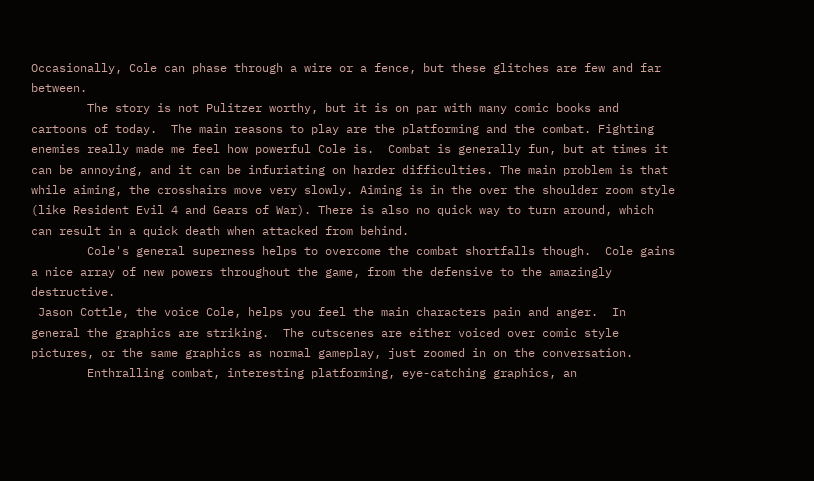Occasionally, Cole can phase through a wire or a fence, but these glitches are few and far between.
        The story is not Pulitzer worthy, but it is on par with many comic books and cartoons of today.  The main reasons to play are the platforming and the combat. Fighting enemies really made me feel how powerful Cole is.  Combat is generally fun, but at times it can be annoying, and it can be infuriating on harder difficulties. The main problem is that while aiming, the crosshairs move very slowly. Aiming is in the over the shoulder zoom style (like Resident Evil 4 and Gears of War). There is also no quick way to turn around, which can result in a quick death when attacked from behind.
        Cole's general superness helps to overcome the combat shortfalls though.  Cole gains a nice array of new powers throughout the game, from the defensive to the amazingly destructive.
 Jason Cottle, the voice Cole, helps you feel the main characters pain and anger.  In general the graphics are striking.  The cutscenes are either voiced over comic style pictures, or the same graphics as normal gameplay, just zoomed in on the conversation.
        Enthralling combat, interesting platforming, eye-catching graphics, an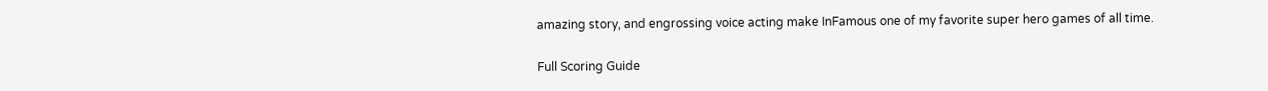amazing story, and engrossing voice acting make InFamous one of my favorite super hero games of all time.

Full Scoring Guide